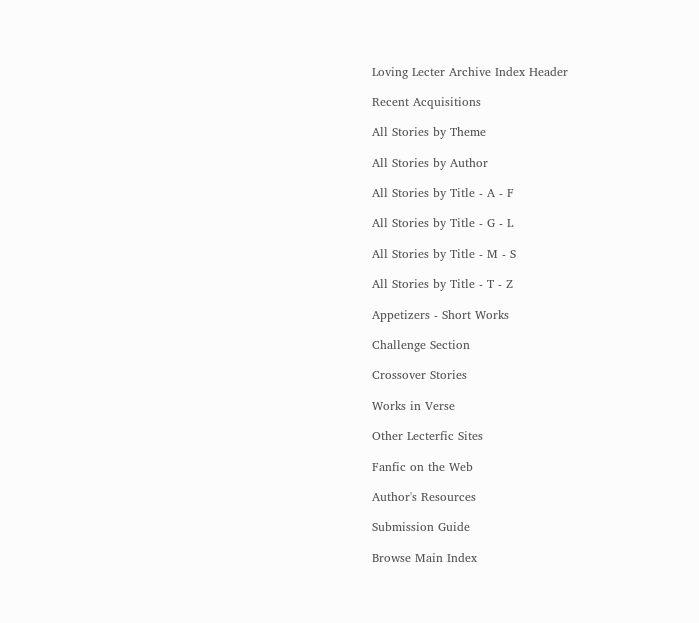Loving Lecter Archive Index Header

Recent Acquisitions

All Stories by Theme

All Stories by Author

All Stories by Title - A - F

All Stories by Title - G - L

All Stories by Title - M - S

All Stories by Title - T - Z

Appetizers - Short Works

Challenge Section

Crossover Stories

Works in Verse

Other Lecterfic Sites

Fanfic on the Web

Author's Resources

Submission Guide

Browse Main Index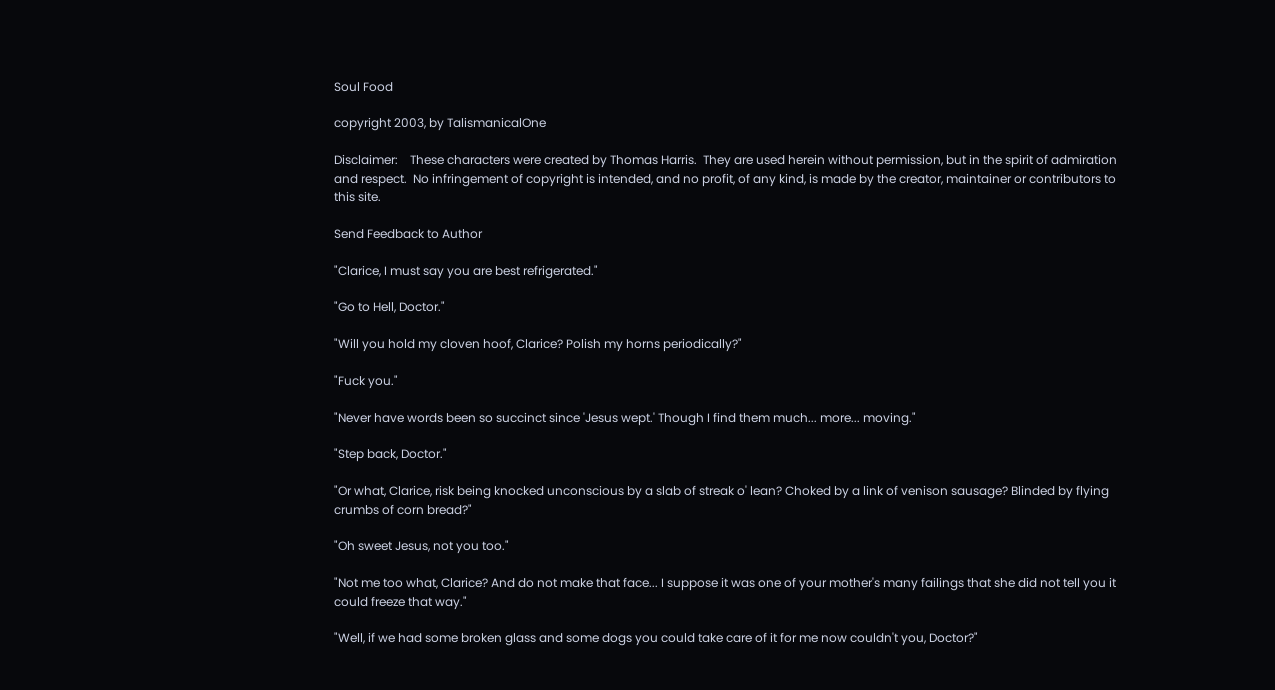Soul Food

copyright 2003, by TalismanicalOne

Disclaimer:    These characters were created by Thomas Harris.  They are used herein without permission, but in the spirit of admiration and respect.  No infringement of copyright is intended, and no profit, of any kind, is made by the creator, maintainer or contributors to this site.

Send Feedback to Author

"Clarice, I must say you are best refrigerated."

"Go to Hell, Doctor."

"Will you hold my cloven hoof, Clarice? Polish my horns periodically?"

"Fuck you."

"Never have words been so succinct since 'Jesus wept.' Though I find them much... more... moving."

"Step back, Doctor."

"Or what, Clarice, risk being knocked unconscious by a slab of streak o' lean? Choked by a link of venison sausage? Blinded by flying crumbs of corn bread?"

"Oh sweet Jesus, not you too."

"Not me too what, Clarice? And do not make that face... I suppose it was one of your mother's many failings that she did not tell you it could freeze that way."

"Well, if we had some broken glass and some dogs you could take care of it for me now couldn't you, Doctor?"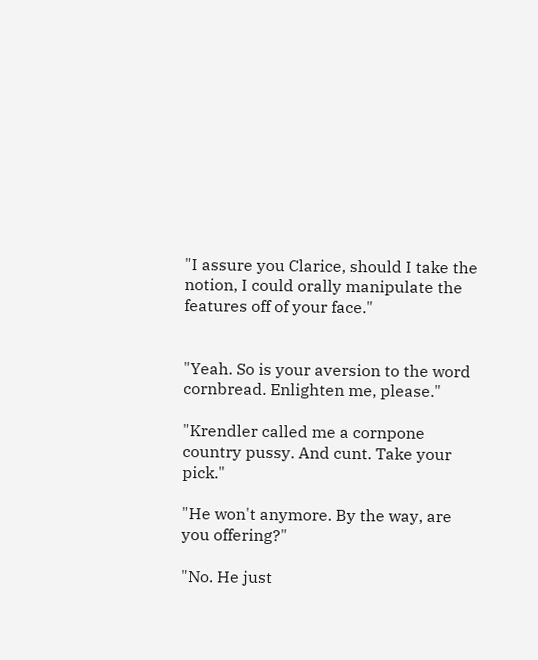"I assure you Clarice, should I take the notion, I could orally manipulate the features off of your face."


"Yeah. So is your aversion to the word cornbread. Enlighten me, please."

"Krendler called me a cornpone country pussy. And cunt. Take your pick."

"He won't anymore. By the way, are you offering?"

"No. He just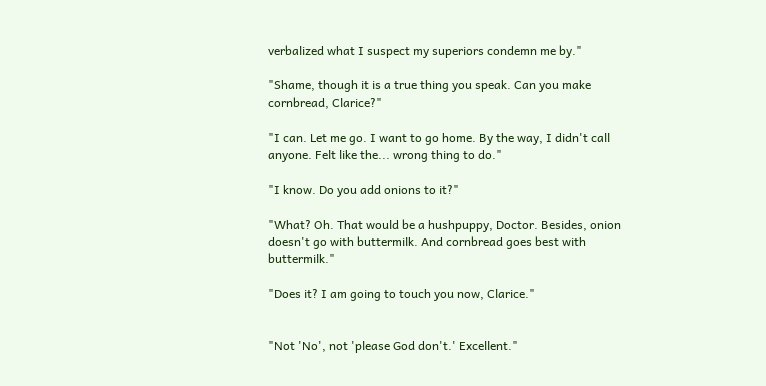verbalized what I suspect my superiors condemn me by."

"Shame, though it is a true thing you speak. Can you make cornbread, Clarice?"

"I can. Let me go. I want to go home. By the way, I didn't call anyone. Felt like the... wrong thing to do."

"I know. Do you add onions to it?"

"What? Oh. That would be a hushpuppy, Doctor. Besides, onion doesn't go with buttermilk. And cornbread goes best with buttermilk."

"Does it? I am going to touch you now, Clarice."


"Not 'No', not 'please God don't.' Excellent."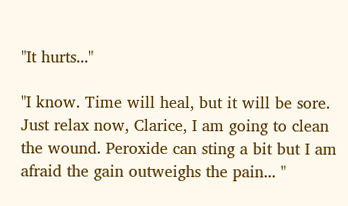"It hurts..."

"I know. Time will heal, but it will be sore. Just relax now, Clarice, I am going to clean the wound. Peroxide can sting a bit but I am afraid the gain outweighs the pain... "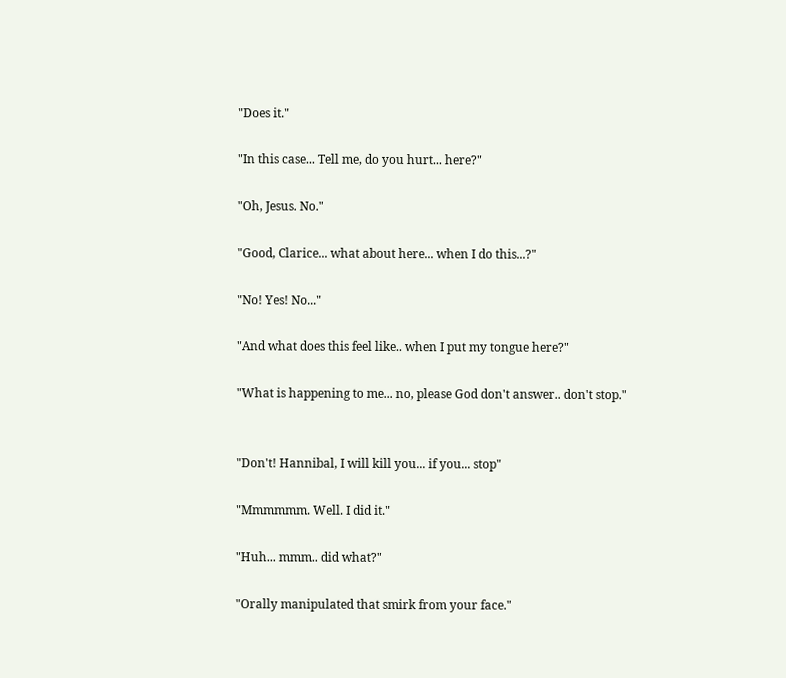"Does it."

"In this case... Tell me, do you hurt... here?"

"Oh, Jesus. No."

"Good, Clarice... what about here... when I do this...?"

"No! Yes! No..."

"And what does this feel like.. when I put my tongue here?"

"What is happening to me... no, please God don't answer.. don't stop."


"Don't! Hannibal, I will kill you... if you... stop"

"Mmmmmm. Well. I did it."

"Huh... mmm.. did what?"

"Orally manipulated that smirk from your face."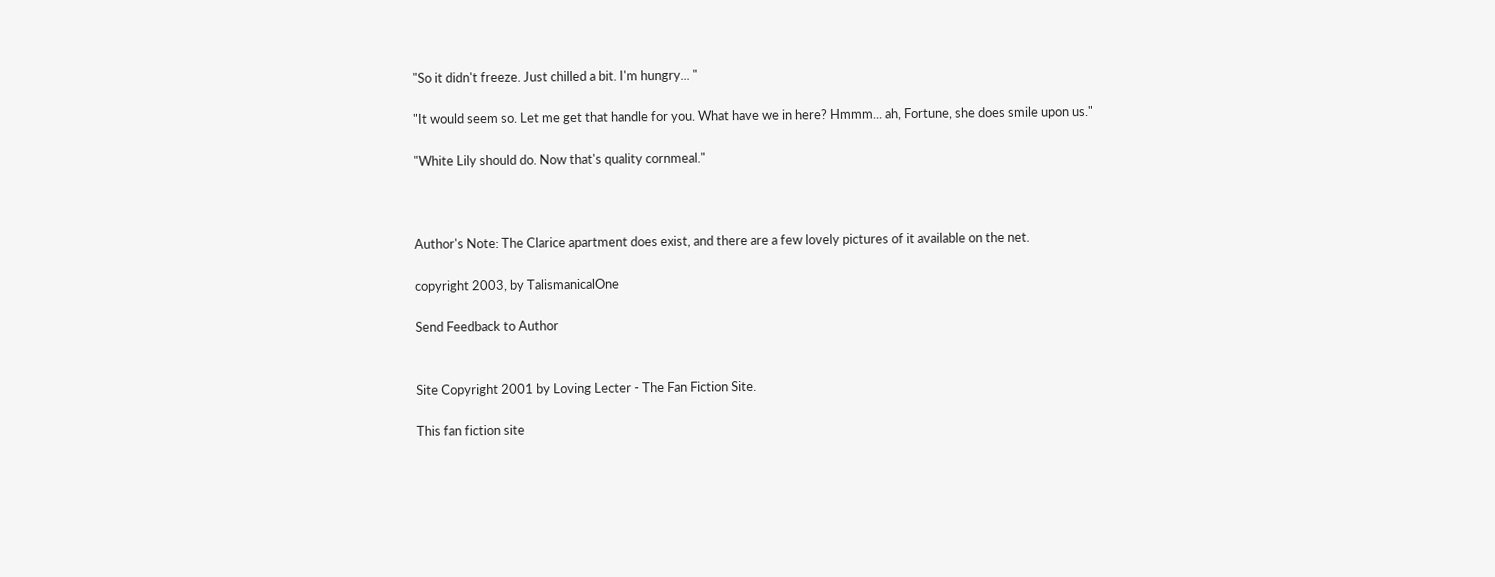"So it didn't freeze. Just chilled a bit. I'm hungry... "

"It would seem so. Let me get that handle for you. What have we in here? Hmmm... ah, Fortune, she does smile upon us."

"White Lily should do. Now that's quality cornmeal."



Author's Note: The Clarice apartment does exist, and there are a few lovely pictures of it available on the net.

copyright 2003, by TalismanicalOne

Send Feedback to Author


Site Copyright 2001 by Loving Lecter - The Fan Fiction Site.

This fan fiction site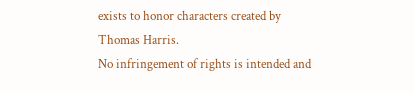exists to honor characters created by Thomas Harris.
No infringement of rights is intended and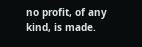no profit, of any kind, is made.